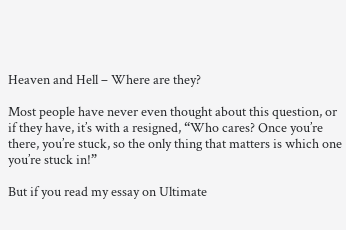Heaven and Hell – Where are they?

Most people have never even thought about this question, or if they have, it’s with a resigned, “Who cares? Once you’re there, you’re stuck, so the only thing that matters is which one you’re stuck in!”

But if you read my essay on Ultimate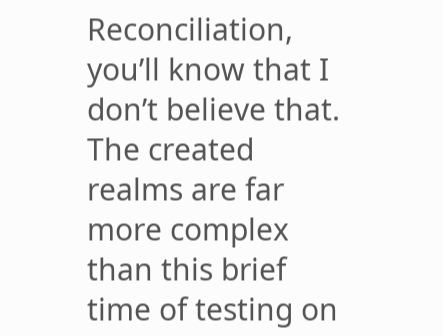Reconciliation, you’ll know that I don’t believe that. The created realms are far more complex than this brief time of testing on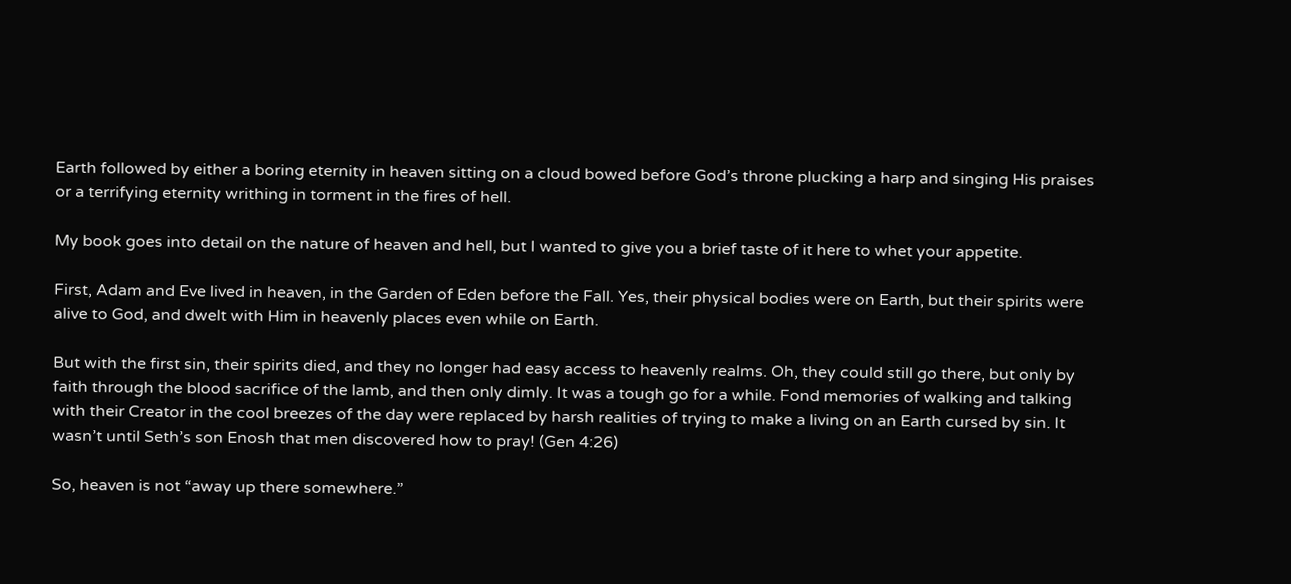Earth followed by either a boring eternity in heaven sitting on a cloud bowed before God’s throne plucking a harp and singing His praises or a terrifying eternity writhing in torment in the fires of hell.

My book goes into detail on the nature of heaven and hell, but I wanted to give you a brief taste of it here to whet your appetite.

First, Adam and Eve lived in heaven, in the Garden of Eden before the Fall. Yes, their physical bodies were on Earth, but their spirits were alive to God, and dwelt with Him in heavenly places even while on Earth.

But with the first sin, their spirits died, and they no longer had easy access to heavenly realms. Oh, they could still go there, but only by faith through the blood sacrifice of the lamb, and then only dimly. It was a tough go for a while. Fond memories of walking and talking with their Creator in the cool breezes of the day were replaced by harsh realities of trying to make a living on an Earth cursed by sin. It wasn’t until Seth’s son Enosh that men discovered how to pray! (Gen 4:26)

So, heaven is not “away up there somewhere.”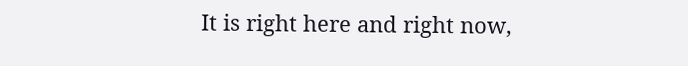It is right here and right now,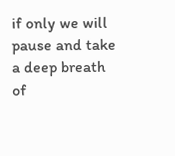if only we will pause and take a deep breath of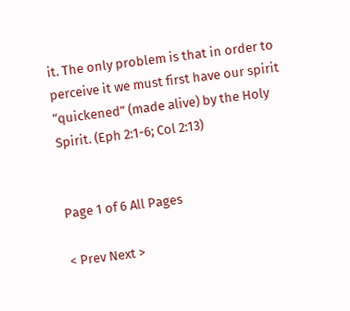it. The only problem is that in order to perceive it we must first have our spirit “quickened” (made alive) by the Holy Spirit. (Eph 2:1-6; Col 2:13)


Page 1 of 6 All Pages

< Prev Next >